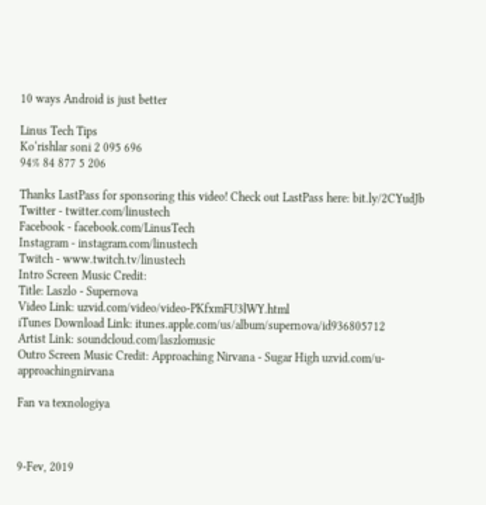10 ways Android is just better

Linus Tech Tips
Ko‘rishlar soni 2 095 696
94% 84 877 5 206

Thanks LastPass for sponsoring this video! Check out LastPass here: bit.ly/2CYudJb
Twitter - twitter.com/linustech
Facebook - facebook.com/LinusTech
Instagram - instagram.com/linustech
Twitch - www.twitch.tv/linustech
Intro Screen Music Credit:
Title: Laszlo - Supernova
Video Link: uzvid.com/video/video-PKfxmFU3lWY.html
iTunes Download Link: itunes.apple.com/us/album/supernova/id936805712
Artist Link: soundcloud.com/laszlomusic
Outro Screen Music Credit: Approaching Nirvana - Sugar High uzvid.com/u-approachingnirvana

Fan va texnologiya



9-Fev, 2019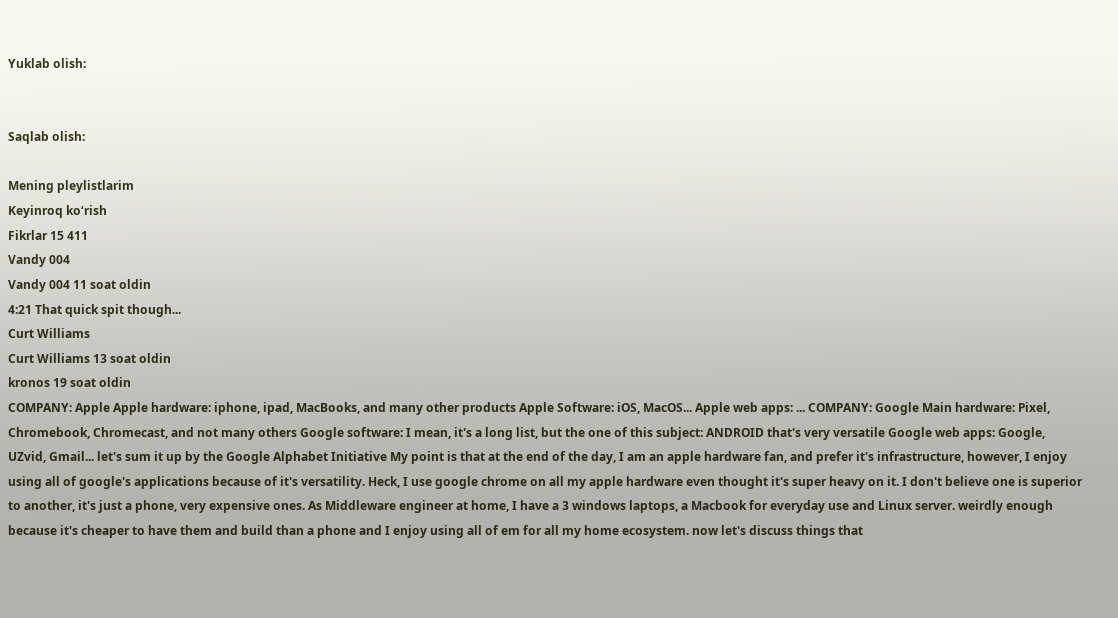Yuklab olish:


Saqlab olish:

Mening pleylistlarim
Keyinroq ko‘rish
Fikrlar 15 411
Vandy 004
Vandy 004 11 soat oldin
4:21 That quick spit though...
Curt Williams
Curt Williams 13 soat oldin
kronos 19 soat oldin
COMPANY: Apple Apple hardware: iphone, ipad, MacBooks, and many other products Apple Software: iOS, MacOS... Apple web apps: ... COMPANY: Google Main hardware: Pixel, Chromebook, Chromecast, and not many others Google software: I mean, it's a long list, but the one of this subject: ANDROID that's very versatile Google web apps: Google, UZvid, Gmail... let's sum it up by the Google Alphabet Initiative My point is that at the end of the day, I am an apple hardware fan, and prefer it's infrastructure, however, I enjoy using all of google's applications because of it's versatility. Heck, I use google chrome on all my apple hardware even thought it's super heavy on it. I don't believe one is superior to another, it's just a phone, very expensive ones. As Middleware engineer at home, I have a 3 windows laptops, a Macbook for everyday use and Linux server. weirdly enough because it's cheaper to have them and build than a phone and I enjoy using all of em for all my home ecosystem. now let's discuss things that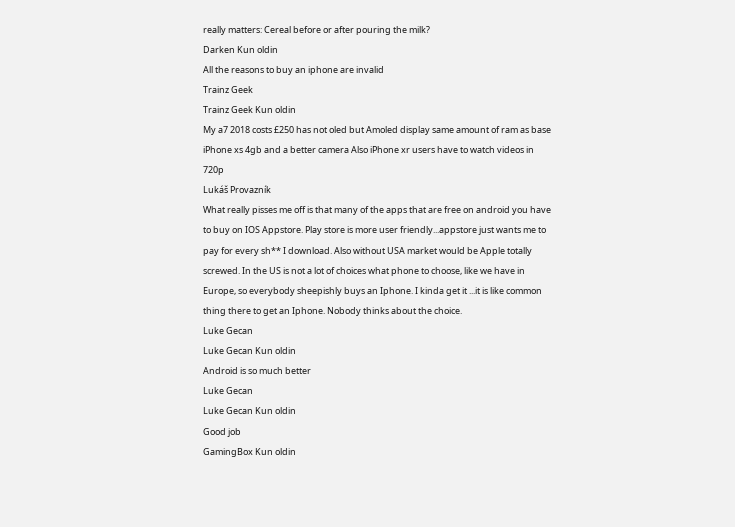really matters: Cereal before or after pouring the milk?
Darken Kun oldin
All the reasons to buy an iphone are invalid
Trainz Geek
Trainz Geek Kun oldin
My a7 2018 costs £250 has not oled but Amoled display same amount of ram as base iPhone xs 4gb and a better camera Also iPhone xr users have to watch videos in 720p
Lukáš Provazník
What really pisses me off is that many of the apps that are free on android you have to buy on IOS Appstore. Play store is more user friendly...appstore just wants me to pay for every sh** I download. Also without USA market would be Apple totally screwed. In the US is not a lot of choices what phone to choose, like we have in Europe, so everybody sheepishly buys an Iphone. I kinda get it ...it is like common thing there to get an Iphone. Nobody thinks about the choice.
Luke Gecan
Luke Gecan Kun oldin
Android is so much better
Luke Gecan
Luke Gecan Kun oldin
Good job
GamingBox Kun oldin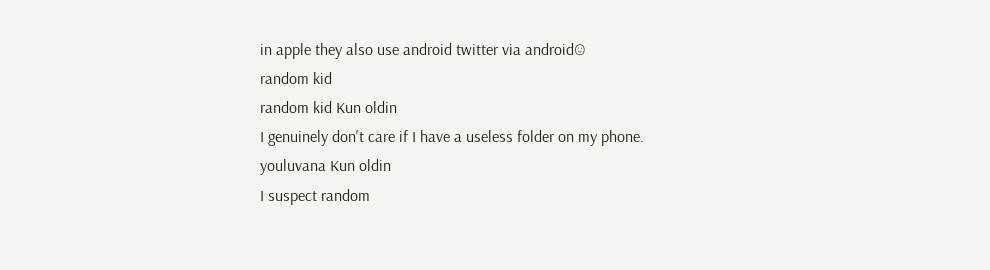in apple they also use android twitter via android☺
random kid
random kid Kun oldin
I genuinely don't care if I have a useless folder on my phone.
youluvana Kun oldin
I suspect random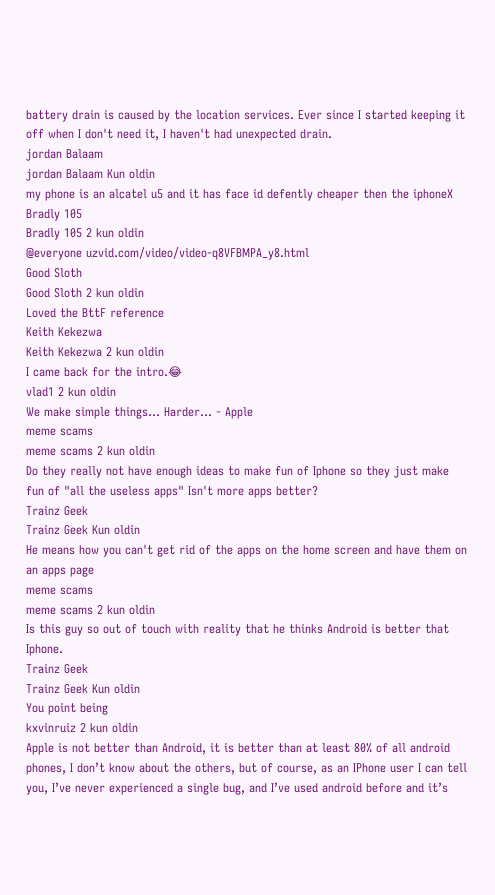battery drain is caused by the location services. Ever since I started keeping it off when I don't need it, I haven't had unexpected drain.
jordan Balaam
jordan Balaam Kun oldin
my phone is an alcatel u5 and it has face id defently cheaper then the iphoneX
Bradly 105
Bradly 105 2 kun oldin
@everyone uzvid.com/video/video-q8VFBMPA_y8.html
Good Sloth
Good Sloth 2 kun oldin
Loved the BttF reference
Keith Kekezwa
Keith Kekezwa 2 kun oldin
I came back for the intro.😂
vlad1 2 kun oldin
We make simple things... Harder... - Apple
meme scams
meme scams 2 kun oldin
Do they really not have enough ideas to make fun of Iphone so they just make fun of "all the useless apps" Isn't more apps better?
Trainz Geek
Trainz Geek Kun oldin
He means how you can't get rid of the apps on the home screen and have them on an apps page
meme scams
meme scams 2 kun oldin
Is this guy so out of touch with reality that he thinks Android is better that Iphone.
Trainz Geek
Trainz Geek Kun oldin
You point being
kxvinruiz 2 kun oldin
Apple is not better than Android, it is better than at least 80% of all android phones, I don’t know about the others, but of course, as an IPhone user I can tell you, I’ve never experienced a single bug, and I’ve used android before and it’s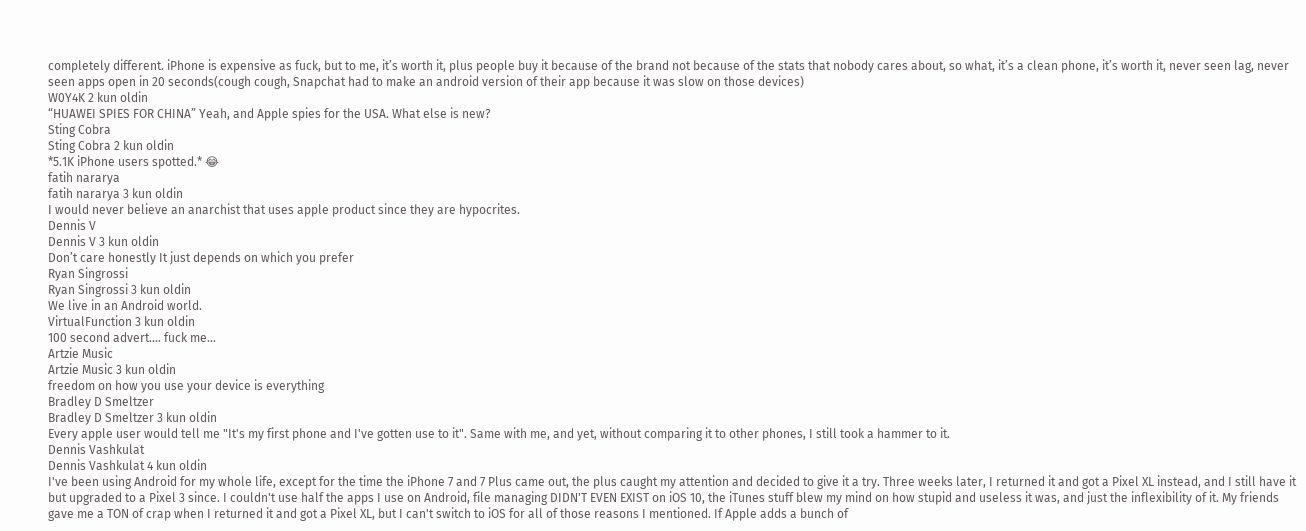completely different. iPhone is expensive as fuck, but to me, it’s worth it, plus people buy it because of the brand not because of the stats that nobody cares about, so what, it’s a clean phone, it’s worth it, never seen lag, never seen apps open in 20 seconds(cough cough, Snapchat had to make an android version of their app because it was slow on those devices)
W0Y4K 2 kun oldin
“HUAWEI SPIES FOR CHINA” Yeah, and Apple spies for the USA. What else is new?
Sting Cobra
Sting Cobra 2 kun oldin
*5.1K iPhone users spotted.* 😂
fatih nararya
fatih nararya 3 kun oldin
I would never believe an anarchist that uses apple product since they are hypocrites.
Dennis V
Dennis V 3 kun oldin
Don’t care honestly It just depends on which you prefer
Ryan Singrossi
Ryan Singrossi 3 kun oldin
We live in an Android world.
VirtualFunction 3 kun oldin
100 second advert.... fuck me...
Artzie Music
Artzie Music 3 kun oldin
freedom on how you use your device is everything
Bradley D Smeltzer
Bradley D Smeltzer 3 kun oldin
Every apple user would tell me "It's my first phone and I've gotten use to it". Same with me, and yet, without comparing it to other phones, I still took a hammer to it.
Dennis Vashkulat
Dennis Vashkulat 4 kun oldin
I've been using Android for my whole life, except for the time the iPhone 7 and 7 Plus came out, the plus caught my attention and decided to give it a try. Three weeks later, I returned it and got a Pixel XL instead, and I still have it but upgraded to a Pixel 3 since. I couldn't use half the apps I use on Android, file managing DIDN'T EVEN EXIST on iOS 10, the iTunes stuff blew my mind on how stupid and useless it was, and just the inflexibility of it. My friends gave me a TON of crap when I returned it and got a Pixel XL, but I can't switch to iOS for all of those reasons I mentioned. If Apple adds a bunch of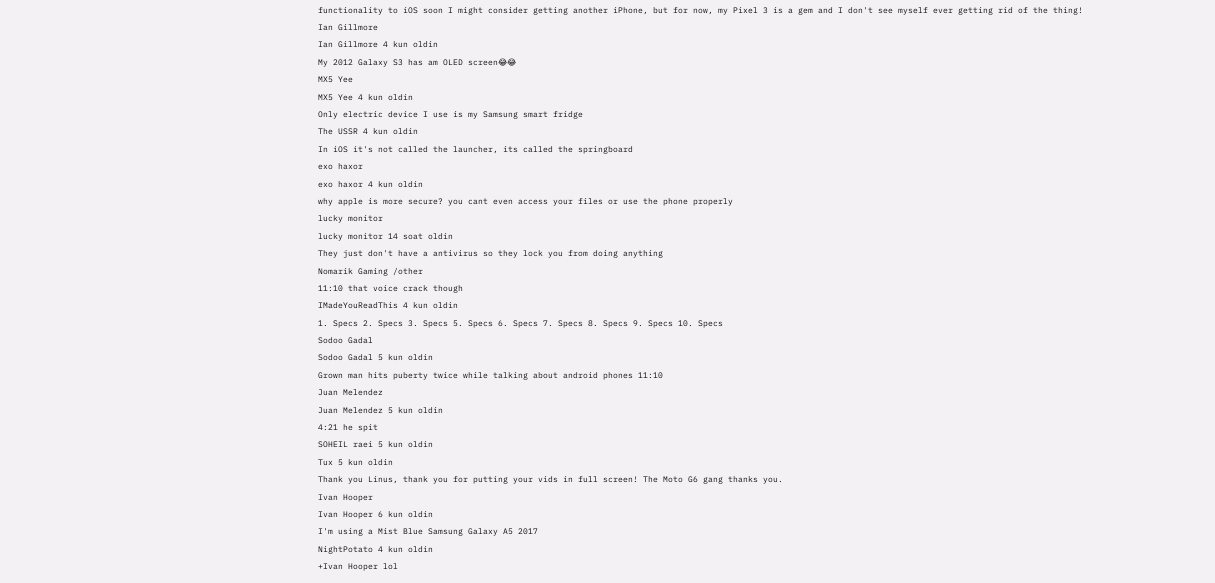functionality to iOS soon I might consider getting another iPhone, but for now, my Pixel 3 is a gem and I don't see myself ever getting rid of the thing!
Ian Gillmore
Ian Gillmore 4 kun oldin
My 2012 Galaxy S3 has am OLED screen😂😂
MX5 Yee
MX5 Yee 4 kun oldin
Only electric device I use is my Samsung smart fridge
The USSR 4 kun oldin
In iOS it's not called the launcher, its called the springboard
exo haxor
exo haxor 4 kun oldin
why apple is more secure? you cant even access your files or use the phone properly
lucky monitor
lucky monitor 14 soat oldin
They just don't have a antivirus so they lock you from doing anything
Nomarik Gaming /other
11:10 that voice crack though
IMadeYouReadThis 4 kun oldin
1. Specs 2. Specs 3. Specs 5. Specs 6. Specs 7. Specs 8. Specs 9. Specs 10. Specs
Sodoo Gadal
Sodoo Gadal 5 kun oldin
Grown man hits puberty twice while talking about android phones 11:10
Juan Melendez
Juan Melendez 5 kun oldin
4:21 he spit
SOHEIL raei 5 kun oldin
Tux 5 kun oldin
Thank you Linus, thank you for putting your vids in full screen! The Moto G6 gang thanks you.
Ivan Hooper
Ivan Hooper 6 kun oldin
I'm using a Mist Blue Samsung Galaxy A5 2017
NightPotato 4 kun oldin
+Ivan Hooper lol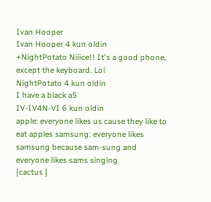Ivan Hooper
Ivan Hooper 4 kun oldin
+NightPotato Niiice!! It's a good phone, except the keyboard. Lol
NightPotato 4 kun oldin
I have a black a5
IV-IV4N-VI 6 kun oldin
apple: everyone likes us cause they like to eat apples samsung: everyone likes samsung because sam-sung and everyone likes sams singing
{cactus }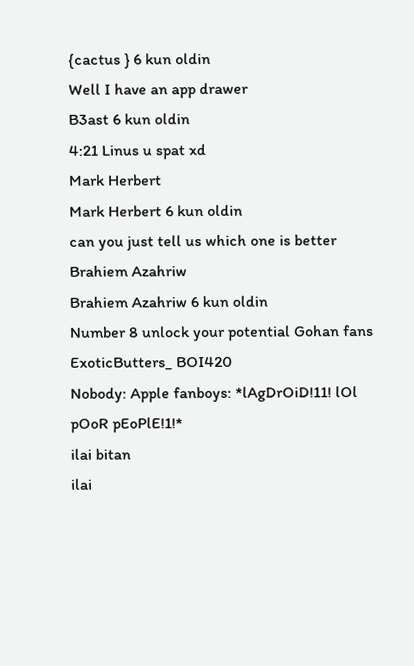{cactus } 6 kun oldin
Well I have an app drawer
B3ast 6 kun oldin
4:21 Linus u spat xd
Mark Herbert
Mark Herbert 6 kun oldin
can you just tell us which one is better
Brahiem Azahriw
Brahiem Azahriw 6 kun oldin
Number 8 unlock your potential Gohan fans
ExoticButters_ BOI420
Nobody: Apple fanboys: *lAgDrOiD!11! lOl pOoR pEoPlE!1!*
ilai bitan
ilai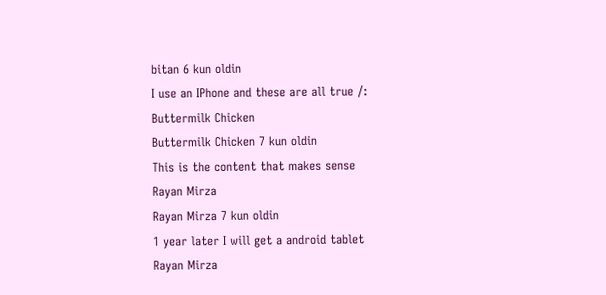bitan 6 kun oldin
I use an IPhone and these are all true /:
Buttermilk Chicken
Buttermilk Chicken 7 kun oldin
This is the content that makes sense
Rayan Mirza
Rayan Mirza 7 kun oldin
1 year later I will get a android tablet
Rayan Mirza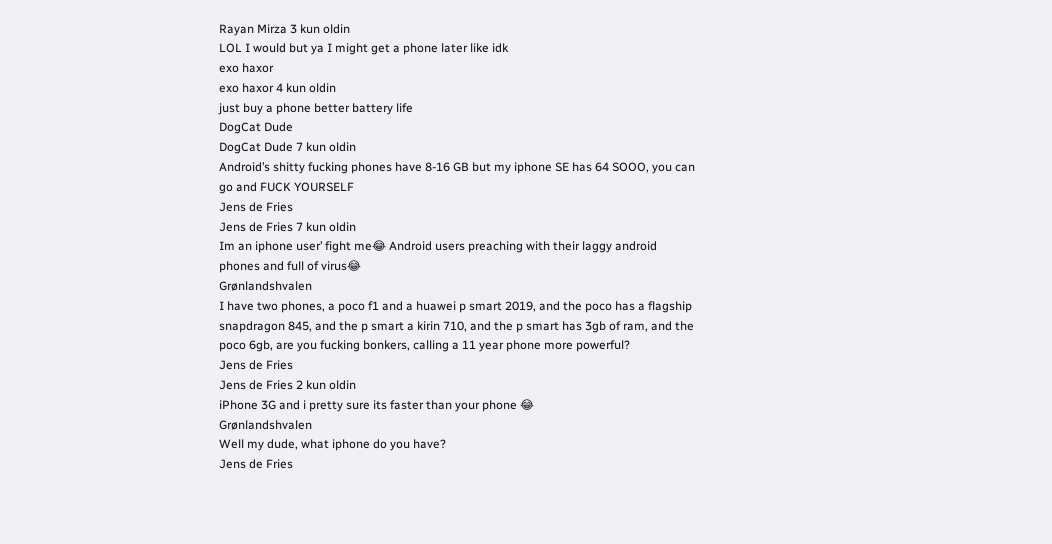Rayan Mirza 3 kun oldin
LOL I would but ya I might get a phone later like idk
exo haxor
exo haxor 4 kun oldin
just buy a phone better battery life
DogCat Dude
DogCat Dude 7 kun oldin
Android’s shitty fucking phones have 8-16 GB but my iphone SE has 64 SOOO, you can go and FUCK YOURSELF
Jens de Fries
Jens de Fries 7 kun oldin
Im an iphone user’ fight me😂 Android users preaching with their laggy android phones and full of virus😂
Grønlandshvalen
I have two phones, a poco f1 and a huawei p smart 2019, and the poco has a flagship snapdragon 845, and the p smart a kirin 710, and the p smart has 3gb of ram, and the poco 6gb, are you fucking bonkers, calling a 11 year phone more powerful?
Jens de Fries
Jens de Fries 2 kun oldin
iPhone 3G and i pretty sure its faster than your phone 😂
Grønlandshvalen
Well my dude, what iphone do you have?
Jens de Fries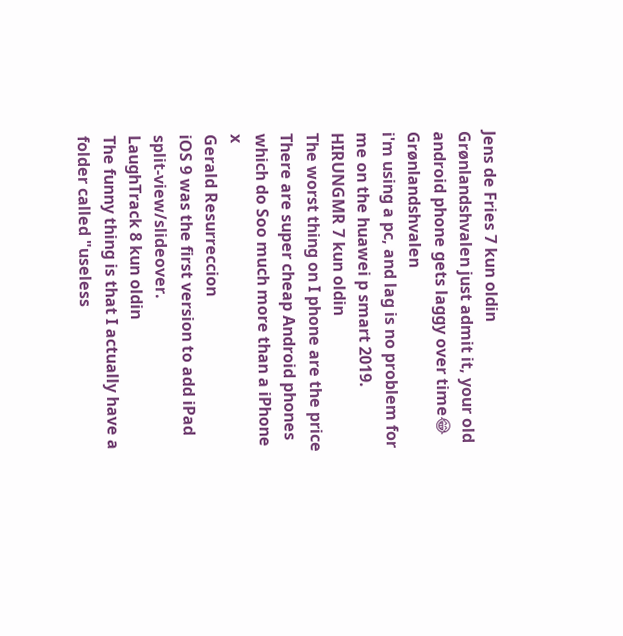Jens de Fries 7 kun oldin
Grønlandshvalen just admit it, your old android phone gets laggy over time😂
Grønlandshvalen
i'm using a pc, and lag is no problem for me on the huawei p smart 2019.
HIRUNGMR 7 kun oldin
The worst thing on I phone are the price There are super cheap Android phones which do Soo much more than a iPhone x
Gerald Resurreccion
iOS 9 was the first version to add iPad split-view/slideover.
LaughTrack 8 kun oldin
The funny thing is that I actually have a folder called "useless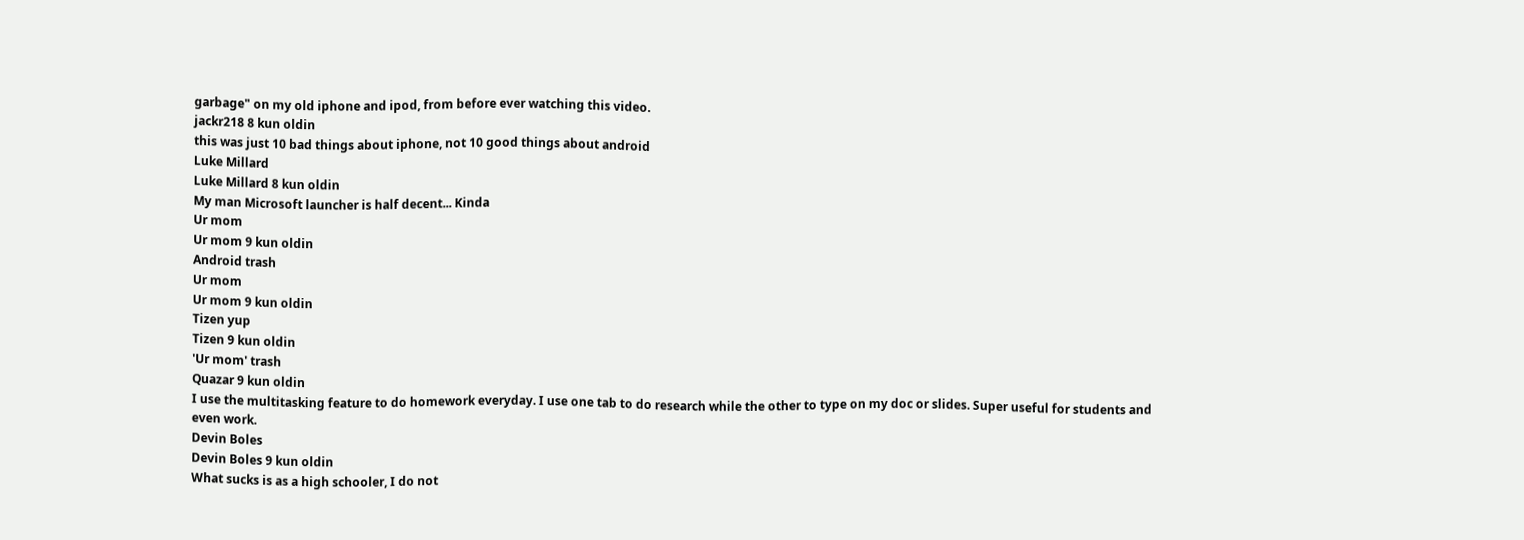garbage" on my old iphone and ipod, from before ever watching this video.
jackr218 8 kun oldin
this was just 10 bad things about iphone, not 10 good things about android
Luke Millard
Luke Millard 8 kun oldin
My man Microsoft launcher is half decent... Kinda
Ur mom
Ur mom 9 kun oldin
Android trash
Ur mom
Ur mom 9 kun oldin
Tizen yup
Tizen 9 kun oldin
'Ur mom' trash
Quazar 9 kun oldin
I use the multitasking feature to do homework everyday. I use one tab to do research while the other to type on my doc or slides. Super useful for students and even work.
Devin Boles
Devin Boles 9 kun oldin
What sucks is as a high schooler, I do not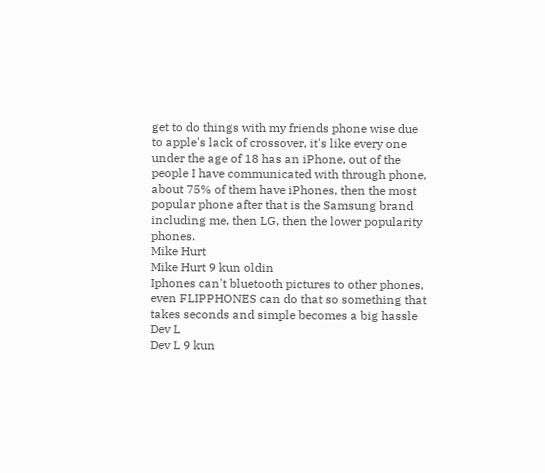get to do things with my friends phone wise due to apple's lack of crossover, it's like every one under the age of 18 has an iPhone, out of the people I have communicated with through phone, about 75% of them have iPhones, then the most popular phone after that is the Samsung brand including me, then LG, then the lower popularity phones.
Mike Hurt
Mike Hurt 9 kun oldin
Iphones can't bluetooth pictures to other phones, even FLIPPHONES can do that so something that takes seconds and simple becomes a big hassle
Dev L
Dev L 9 kun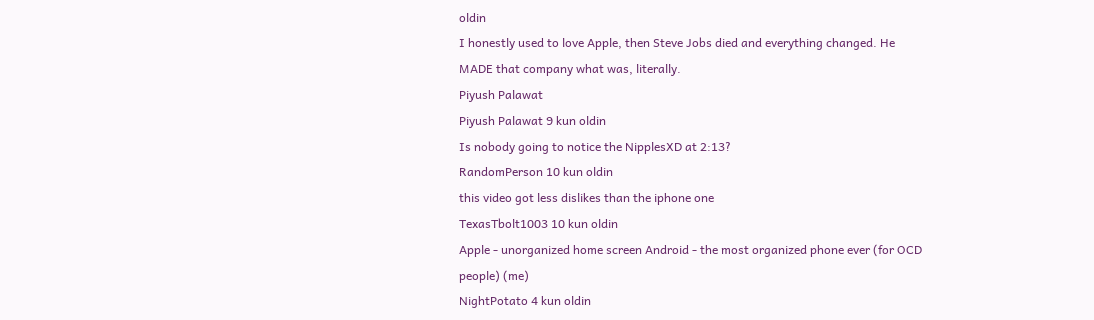oldin
I honestly used to love Apple, then Steve Jobs died and everything changed. He MADE that company what was, literally.
Piyush Palawat
Piyush Palawat 9 kun oldin
Is nobody going to notice the NipplesXD at 2:13?
RandomPerson 10 kun oldin
this video got less dislikes than the iphone one
TexasTbolt1003 10 kun oldin
Apple - unorganized home screen Android - the most organized phone ever (for OCD people) (me)
NightPotato 4 kun oldin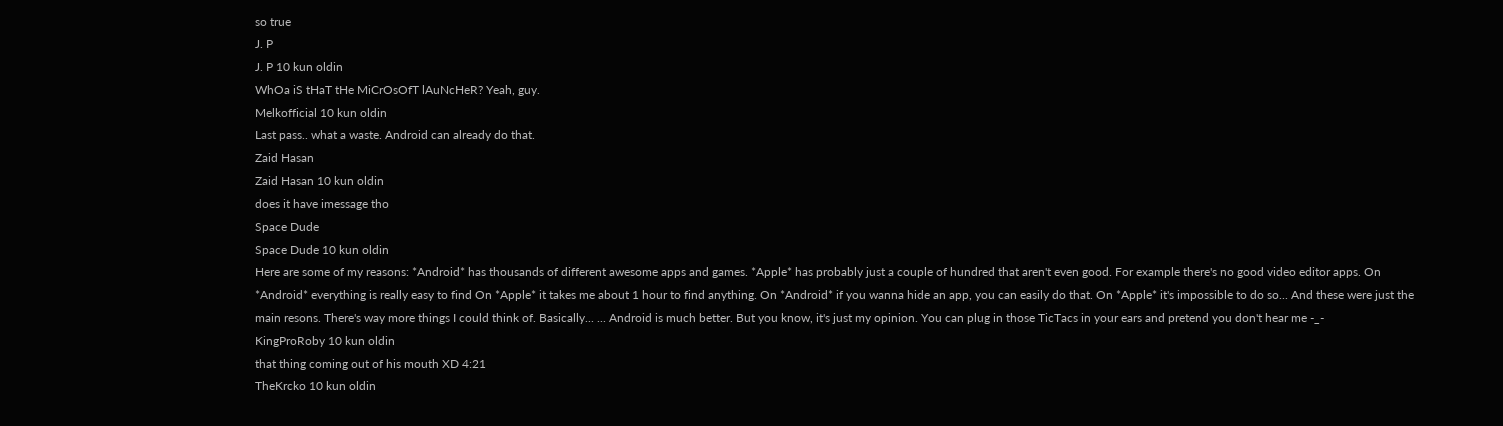so true
J. P
J. P 10 kun oldin
WhOa iS tHaT tHe MiCrOsOfT lAuNcHeR? Yeah, guy.
Melkofficial 10 kun oldin
Last pass.. what a waste. Android can already do that.
Zaid Hasan
Zaid Hasan 10 kun oldin
does it have imessage tho
Space Dude
Space Dude 10 kun oldin
Here are some of my reasons: *Android* has thousands of different awesome apps and games. *Apple* has probably just a couple of hundred that aren't even good. For example there's no good video editor apps. On *Android* everything is really easy to find On *Apple* it takes me about 1 hour to find anything. On *Android* if you wanna hide an app, you can easily do that. On *Apple* it's impossible to do so... And these were just the main resons. There's way more things I could think of. Basically... ... Android is much better. But you know, it's just my opinion. You can plug in those TicTacs in your ears and pretend you don't hear me -_-
KingProRoby 10 kun oldin
that thing coming out of his mouth XD 4:21
TheKrcko 10 kun oldin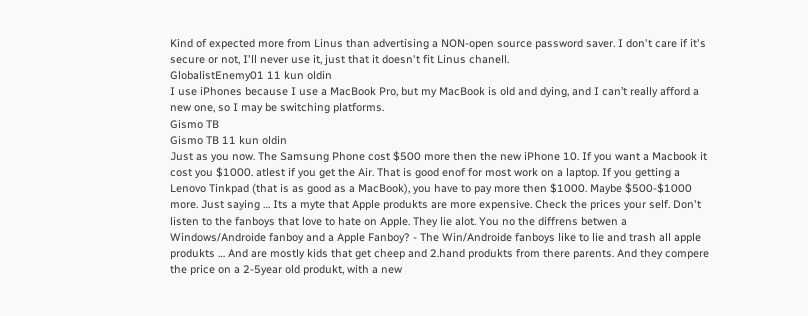Kind of expected more from Linus than advertising a NON-open source password saver. I don't care if it's secure or not, I'll never use it, just that it doesn't fit Linus chanell.
GlobalistEnemy01 11 kun oldin
I use iPhones because I use a MacBook Pro, but my MacBook is old and dying, and I can’t really afford a new one, so I may be switching platforms.
Gismo TB
Gismo TB 11 kun oldin
Just as you now. The Samsung Phone cost $500 more then the new iPhone 10. If you want a Macbook it cost you $1000. atlest if you get the Air. That is good enof for most work on a laptop. If you getting a Lenovo Tinkpad (that is as good as a MacBook), you have to pay more then $1000. Maybe $500-$1000 more. Just saying … Its a myte that Apple produkts are more expensive. Check the prices your self. Don't listen to the fanboys that love to hate on Apple. They lie alot. You no the diffrens betwen a Windows/Androide fanboy and a Apple Fanboy? - The Win/Androide fanboys like to lie and trash all apple produkts … And are mostly kids that get cheep and 2.hand produkts from there parents. And they compere the price on a 2-5year old produkt, with a new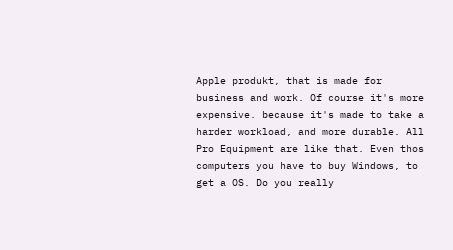Apple produkt, that is made for business and work. Of course it's more expensive. because it's made to take a harder workload, and more durable. All Pro Equipment are like that. Even thos computers you have to buy Windows, to get a OS. Do you really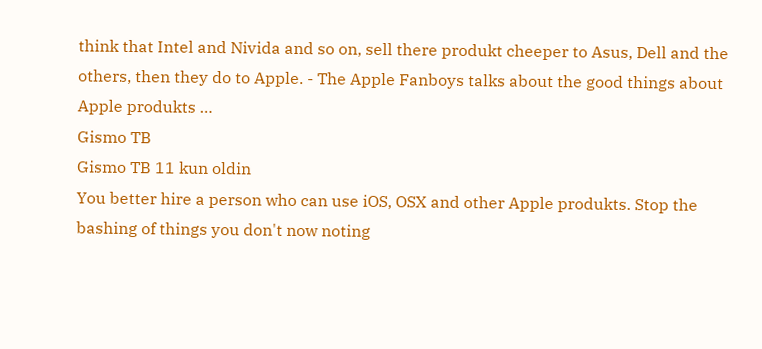think that Intel and Nivida and so on, sell there produkt cheeper to Asus, Dell and the others, then they do to Apple. - The Apple Fanboys talks about the good things about Apple produkts …
Gismo TB
Gismo TB 11 kun oldin
You better hire a person who can use iOS, OSX and other Apple produkts. Stop the bashing of things you don't now noting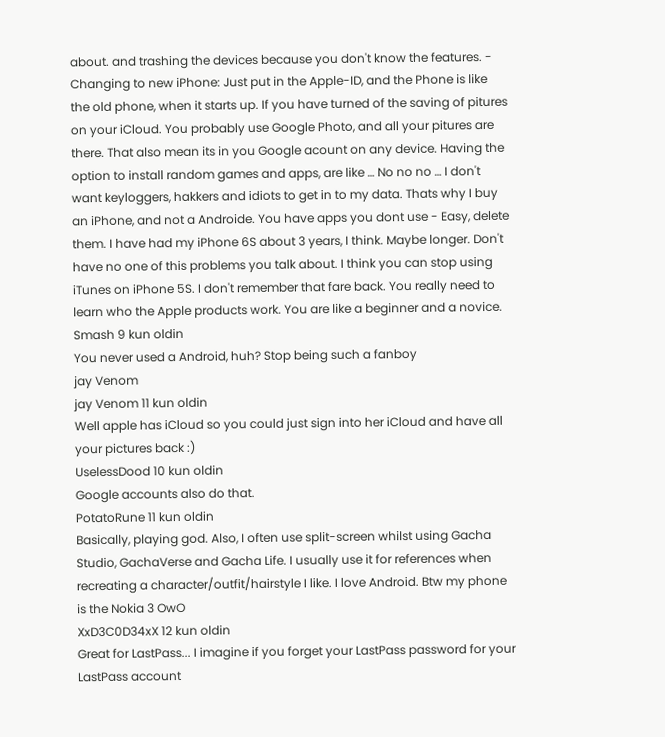about. and trashing the devices because you don't know the features. - Changing to new iPhone: Just put in the Apple-ID, and the Phone is like the old phone, when it starts up. If you have turned of the saving of pitures on your iCloud. You probably use Google Photo, and all your pitures are there. That also mean its in you Google acount on any device. Having the option to install random games and apps, are like … No no no … I don't want keyloggers, hakkers and idiots to get in to my data. Thats why I buy an iPhone, and not a Androide. You have apps you dont use - Easy, delete them. I have had my iPhone 6S about 3 years, I think. Maybe longer. Don't have no one of this problems you talk about. I think you can stop using iTunes on iPhone 5S. I don't remember that fare back. You really need to learn who the Apple products work. You are like a beginner and a novice.
Smash 9 kun oldin
You never used a Android, huh? Stop being such a fanboy
jay Venom
jay Venom 11 kun oldin
Well apple has iCloud so you could just sign into her iCloud and have all your pictures back :)
UselessDood 10 kun oldin
Google accounts also do that.
PotatoRune 11 kun oldin
Basically, playing god. Also, I often use split-screen whilst using Gacha Studio, GachaVerse and Gacha Life. I usually use it for references when recreating a character/outfit/hairstyle I like. I love Android. Btw my phone is the Nokia 3 OwO
XxD3C0D34xX 12 kun oldin
Great for LastPass... I imagine if you forget your LastPass password for your LastPass account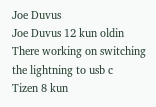Joe Duvus
Joe Duvus 12 kun oldin
There working on switching the lightning to usb c
Tizen 8 kun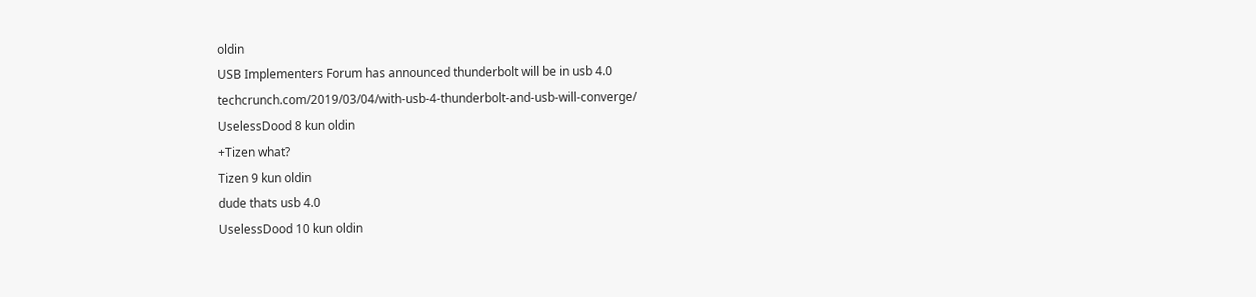oldin
USB Implementers Forum has announced thunderbolt will be in usb 4.0 techcrunch.com/2019/03/04/with-usb-4-thunderbolt-and-usb-will-converge/
UselessDood 8 kun oldin
+Tizen what?
Tizen 9 kun oldin
dude thats usb 4.0
UselessDood 10 kun oldin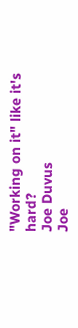"Working on it" like it's hard?
Joe Duvus
Joe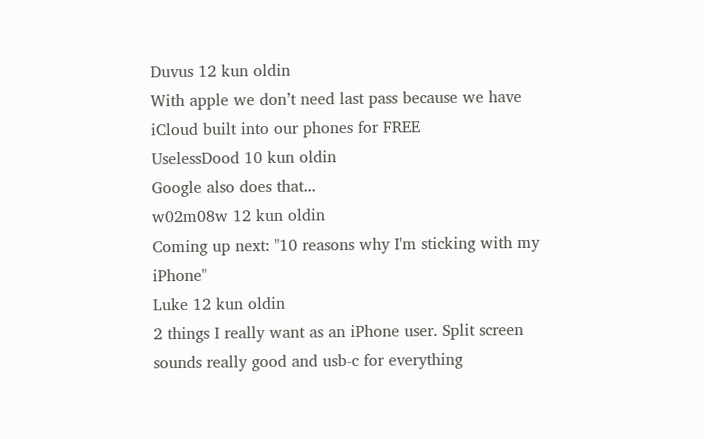Duvus 12 kun oldin
With apple we don’t need last pass because we have iCloud built into our phones for FREE
UselessDood 10 kun oldin
Google also does that...
w02m08w 12 kun oldin
Coming up next: "10 reasons why I'm sticking with my iPhone"
Luke 12 kun oldin
2 things I really want as an iPhone user. Split screen sounds really good and usb-c for everything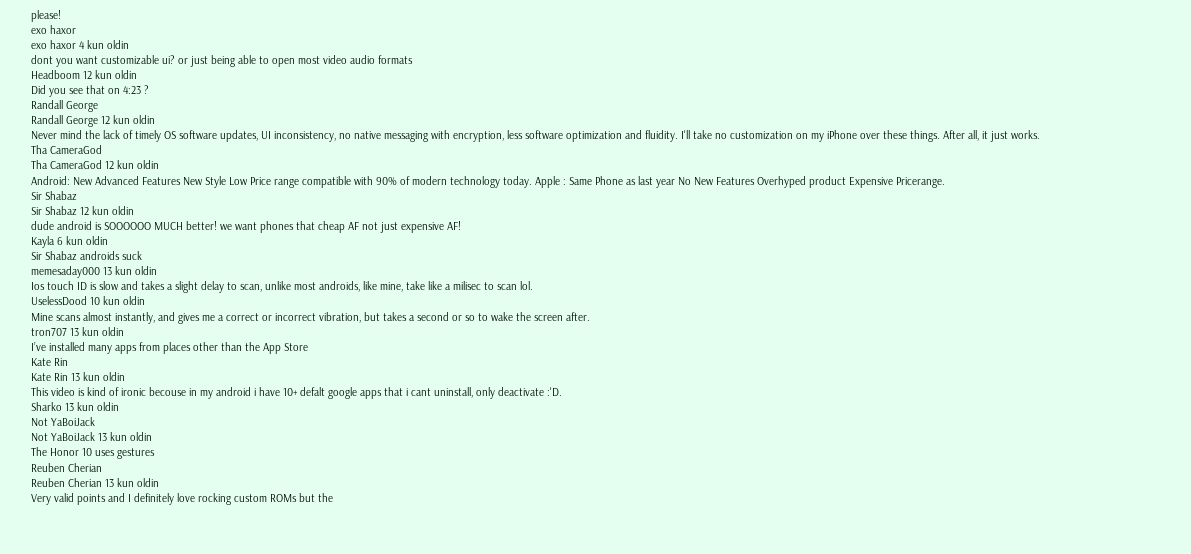please!
exo haxor
exo haxor 4 kun oldin
dont you want customizable ui? or just being able to open most video audio formats
Headboom 12 kun oldin
Did you see that on 4:23 ?
Randall George
Randall George 12 kun oldin
Never mind the lack of timely OS software updates, UI inconsistency, no native messaging with encryption, less software optimization and fluidity. I'll take no customization on my iPhone over these things. After all, it just works.
Tha CameraGod
Tha CameraGod 12 kun oldin
Android: New Advanced Features New Style Low Price range compatible with 90% of modern technology today. Apple : Same Phone as last year No New Features Overhyped product Expensive Pricerange.
Sir Shabaz
Sir Shabaz 12 kun oldin
dude android is SOOOOOO MUCH better! we want phones that cheap AF not just expensive AF!
Kayla 6 kun oldin
Sir Shabaz androids suck
memesaday000 13 kun oldin
Ios touch ID is slow and takes a slight delay to scan, unlike most androids, like mine, take like a milisec to scan lol.
UselessDood 10 kun oldin
Mine scans almost instantly, and gives me a correct or incorrect vibration, but takes a second or so to wake the screen after.
tron707 13 kun oldin
I’ve installed many apps from places other than the App Store
Kate Rin
Kate Rin 13 kun oldin
This video is kind of ironic becouse in my android i have 10+ defalt google apps that i cant uninstall, only deactivate :'D.
Sharko 13 kun oldin
Not YaBoiJack
Not YaBoiJack 13 kun oldin
The Honor 10 uses gestures
Reuben Cherian
Reuben Cherian 13 kun oldin
Very valid points and I definitely love rocking custom ROMs but the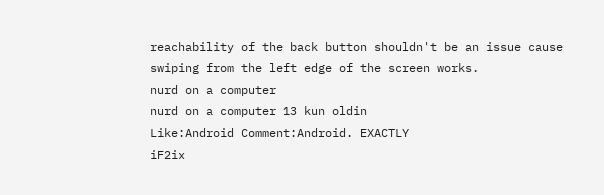reachability of the back button shouldn't be an issue cause swiping from the left edge of the screen works.
nurd on a computer
nurd on a computer 13 kun oldin
Like:Android Comment:Android. EXACTLY
iF2ix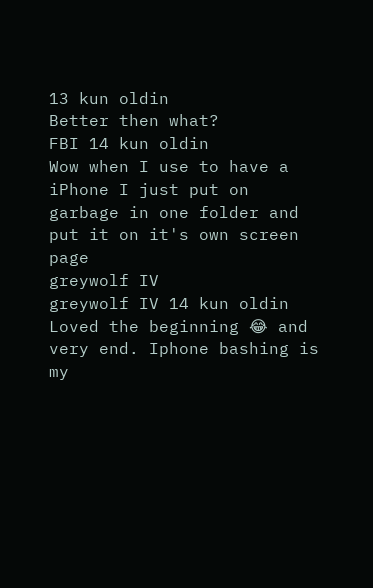13 kun oldin
Better then what?
FBI 14 kun oldin
Wow when I use to have a iPhone I just put on garbage in one folder and put it on it's own screen page
greywolf IV
greywolf IV 14 kun oldin
Loved the beginning 😂 and very end. Iphone bashing is my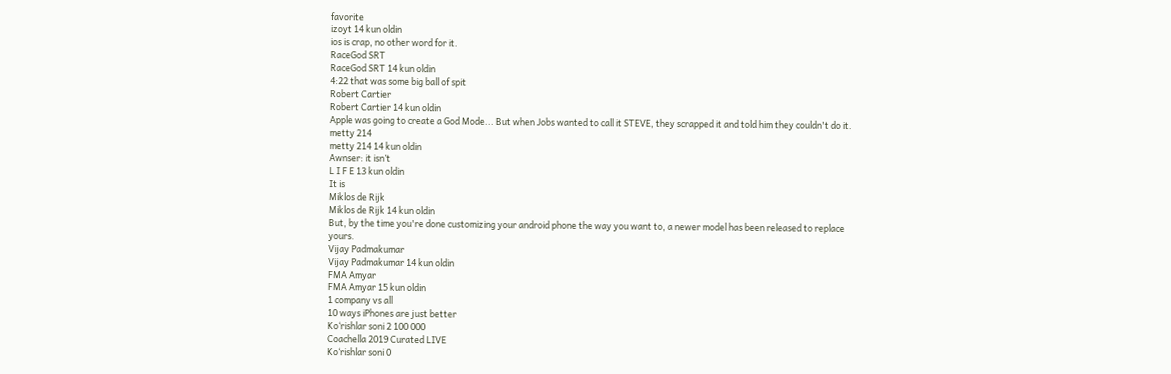favorite
izoyt 14 kun oldin
ios is crap, no other word for it.
RaceGod SRT
RaceGod SRT 14 kun oldin
4:22 that was some big ball of spit
Robert Cartier
Robert Cartier 14 kun oldin
Apple was going to create a God Mode... But when Jobs wanted to call it STEVE, they scrapped it and told him they couldn't do it.
metty 214
metty 214 14 kun oldin
Awnser: it isn’t
L I F E 13 kun oldin
It is
Miklos de Rijk
Miklos de Rijk 14 kun oldin
But, by the time you're done customizing your android phone the way you want to, a newer model has been released to replace yours.
Vijay Padmakumar
Vijay Padmakumar 14 kun oldin
FMA Amyar
FMA Amyar 15 kun oldin
1 company vs all
10 ways iPhones are just better
Ko‘rishlar soni 2 100 000
Coachella 2019 Curated LIVE
Ko‘rishlar soni 0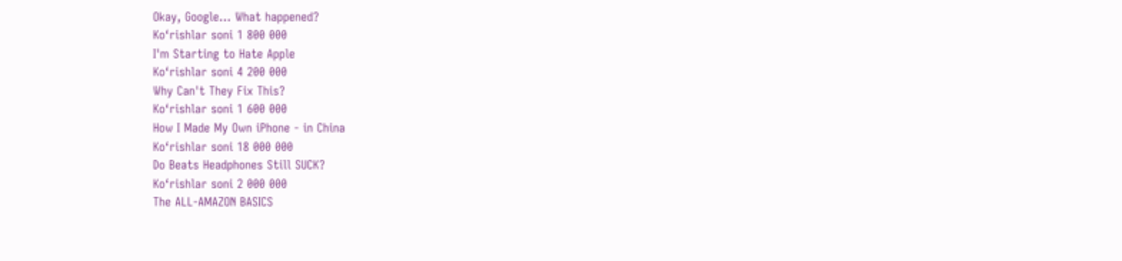Okay, Google… What happened?
Ko‘rishlar soni 1 800 000
I'm Starting to Hate Apple
Ko‘rishlar soni 4 200 000
Why Can't They Fix This?
Ko‘rishlar soni 1 600 000
How I Made My Own iPhone - in China
Ko‘rishlar soni 18 000 000
Do Beats Headphones Still SUCK?
Ko‘rishlar soni 2 000 000
The ALL-AMAZON BASICS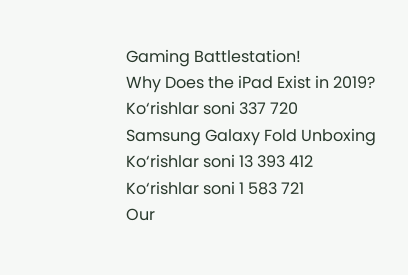Gaming Battlestation!
Why Does the iPad Exist in 2019?
Ko‘rishlar soni 337 720
Samsung Galaxy Fold Unboxing
Ko‘rishlar soni 13 393 412
Ko‘rishlar soni 1 583 721
Our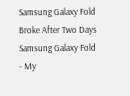Samsung Galaxy Fold Broke After Two Days
Samsung Galaxy Fold - My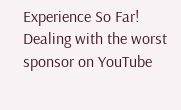Experience So Far!
Dealing with the worst sponsor on YouTube